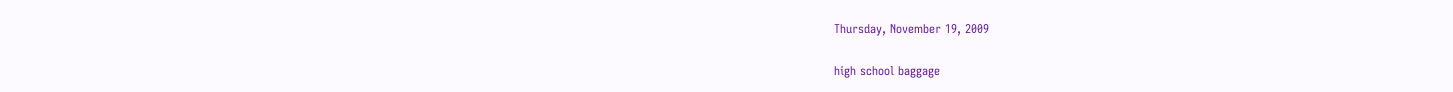Thursday, November 19, 2009

high school baggage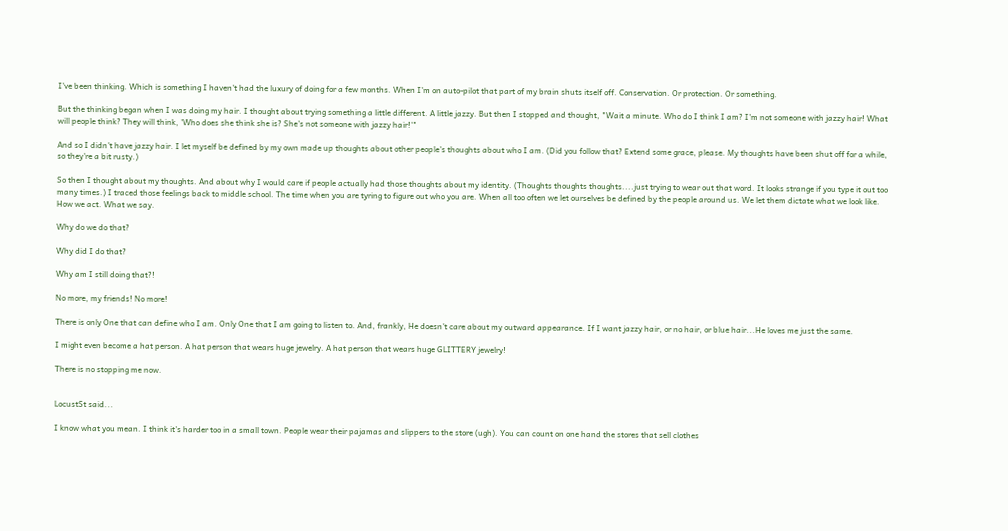I've been thinking. Which is something I haven't had the luxury of doing for a few months. When I'm on auto-pilot that part of my brain shuts itself off. Conservation. Or protection. Or something.

But the thinking began when I was doing my hair. I thought about trying something a little different. A little jazzy. But then I stopped and thought, "Wait a minute. Who do I think I am? I'm not someone with jazzy hair! What will people think? They will think, 'Who does she think she is? She's not someone with jazzy hair!'"

And so I didn't have jazzy hair. I let myself be defined by my own made up thoughts about other people's thoughts about who I am. (Did you follow that? Extend some grace, please. My thoughts have been shut off for a while, so they're a bit rusty.)

So then I thought about my thoughts. And about why I would care if people actually had those thoughts about my identity. (Thoughts thoughts thoughts....just trying to wear out that word. It looks strange if you type it out too many times.) I traced those feelings back to middle school. The time when you are tyring to figure out who you are. When all too often we let ourselves be defined by the people around us. We let them dictate what we look like. How we act. What we say.

Why do we do that?

Why did I do that?

Why am I still doing that?!

No more, my friends! No more!

There is only One that can define who I am. Only One that I am going to listen to. And, frankly, He doesn't care about my outward appearance. If I want jazzy hair, or no hair, or blue hair...He loves me just the same.

I might even become a hat person. A hat person that wears huge jewelry. A hat person that wears huge GLITTERY jewelry!

There is no stopping me now.


LocustSt said...

I know what you mean. I think it's harder too in a small town. People wear their pajamas and slippers to the store (ugh). You can count on one hand the stores that sell clothes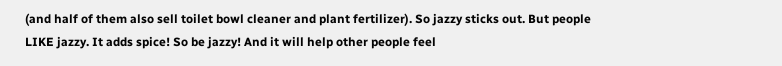(and half of them also sell toilet bowl cleaner and plant fertilizer). So jazzy sticks out. But people LIKE jazzy. It adds spice! So be jazzy! And it will help other people feel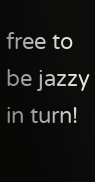free to be jazzy in turn!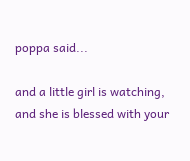poppa said...

and a little girl is watching, and she is blessed with your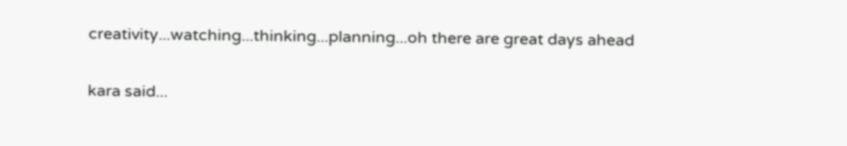creativity...watching...thinking...planning...oh there are great days ahead

kara said...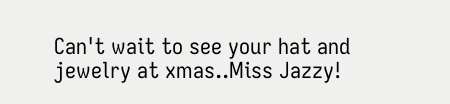Can't wait to see your hat and jewelry at xmas..Miss Jazzy!